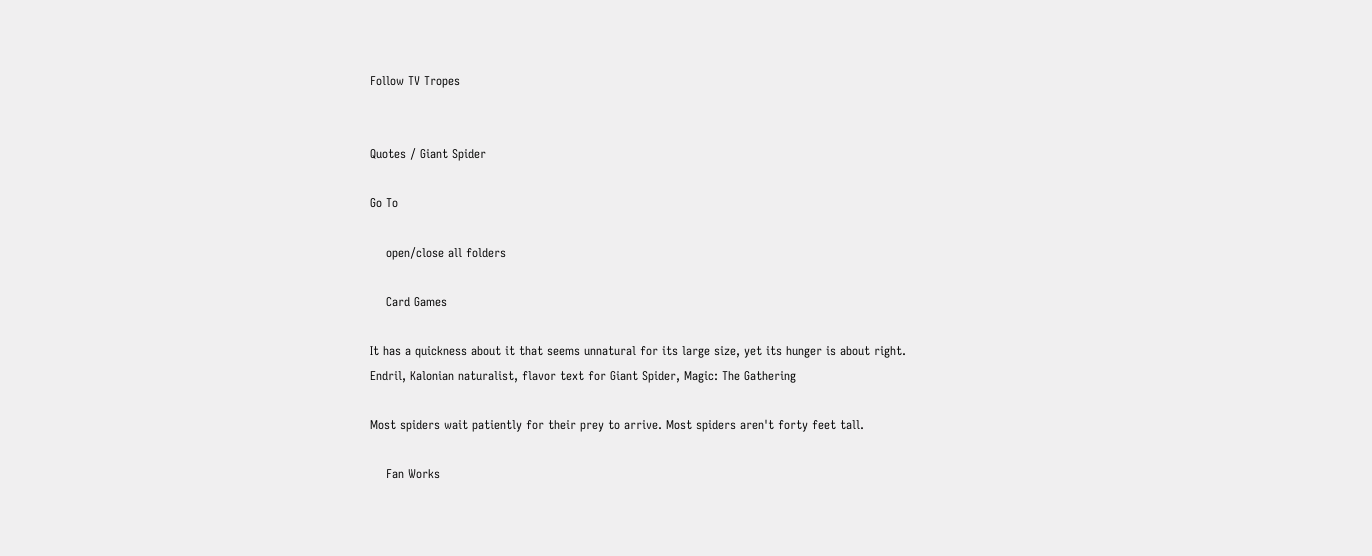Follow TV Tropes


Quotes / Giant Spider

Go To

    open/close all folders

    Card Games

It has a quickness about it that seems unnatural for its large size, yet its hunger is about right.
Endril, Kalonian naturalist, flavor text for Giant Spider, Magic: The Gathering

Most spiders wait patiently for their prey to arrive. Most spiders aren't forty feet tall.

    Fan Works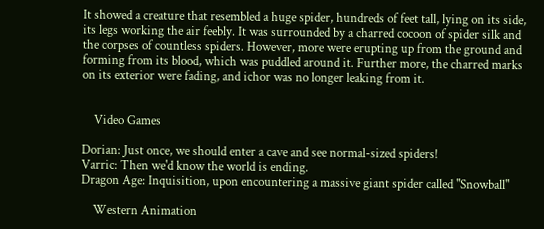It showed a creature that resembled a huge spider, hundreds of feet tall, lying on its side, its legs working the air feebly. It was surrounded by a charred cocoon of spider silk and the corpses of countless spiders. However, more were erupting up from the ground and forming from its blood, which was puddled around it. Further more, the charred marks on its exterior were fading, and ichor was no longer leaking from it.


    Video Games

Dorian: Just once, we should enter a cave and see normal-sized spiders!
Varric: Then we'd know the world is ending.
Dragon Age: Inquisition, upon encountering a massive giant spider called "Snowball"

    Western Animation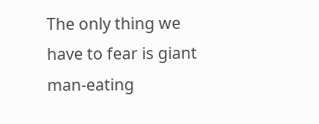The only thing we have to fear is giant man-eating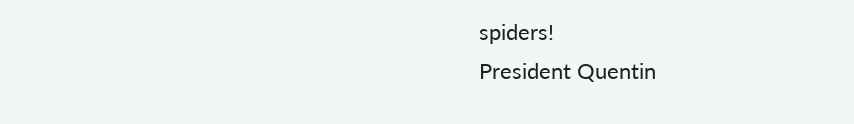spiders!
President Quentin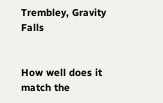Trembley, Gravity Falls


How well does it match the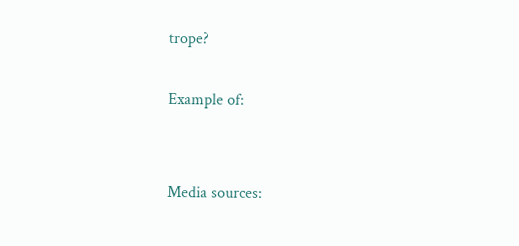trope?

Example of:


Media sources: